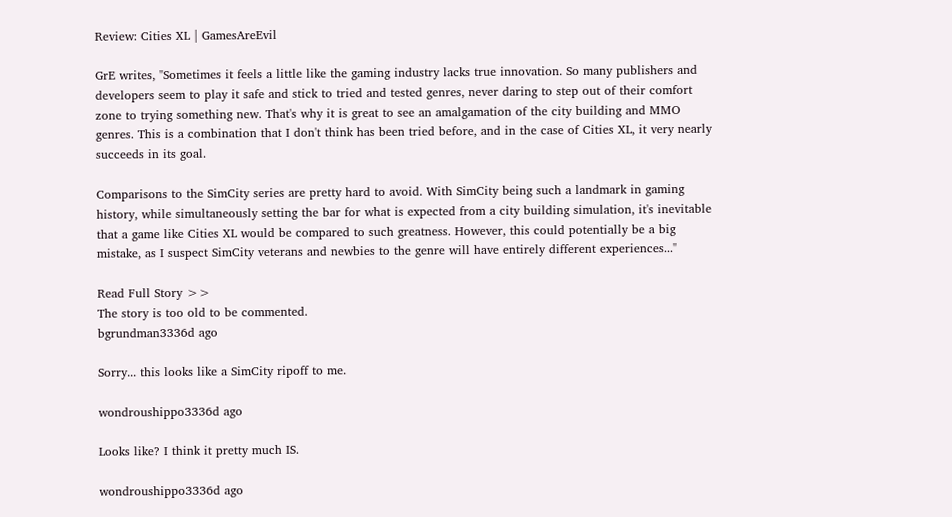Review: Cities XL | GamesAreEvil

GrE writes, "Sometimes it feels a little like the gaming industry lacks true innovation. So many publishers and developers seem to play it safe and stick to tried and tested genres, never daring to step out of their comfort zone to trying something new. That's why it is great to see an amalgamation of the city building and MMO genres. This is a combination that I don't think has been tried before, and in the case of Cities XL, it very nearly succeeds in its goal.

Comparisons to the SimCity series are pretty hard to avoid. With SimCity being such a landmark in gaming history, while simultaneously setting the bar for what is expected from a city building simulation, it's inevitable that a game like Cities XL would be compared to such greatness. However, this could potentially be a big mistake, as I suspect SimCity veterans and newbies to the genre will have entirely different experiences..."

Read Full Story >>
The story is too old to be commented.
bgrundman3336d ago

Sorry... this looks like a SimCity ripoff to me.

wondroushippo3336d ago

Looks like? I think it pretty much IS.

wondroushippo3336d ago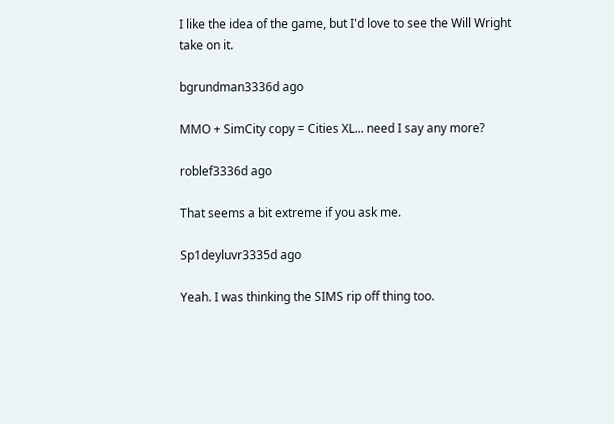I like the idea of the game, but I'd love to see the Will Wright take on it.

bgrundman3336d ago

MMO + SimCity copy = Cities XL... need I say any more?

roblef3336d ago

That seems a bit extreme if you ask me.

Sp1deyluvr3335d ago

Yeah. I was thinking the SIMS rip off thing too.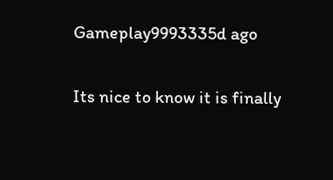Gameplay9993335d ago

Its nice to know it is finally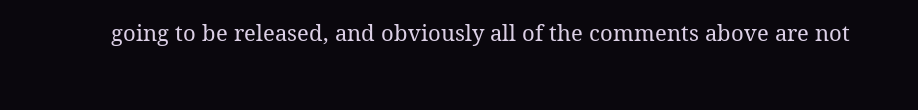going to be released, and obviously all of the comments above are not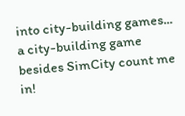into city-building games... a city-building game besides SimCity count me in!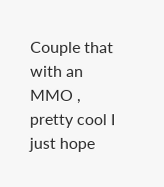Couple that with an MMO , pretty cool I just hope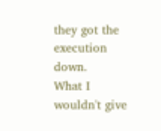they got the execution down.
What I wouldn't give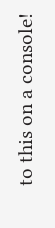to this on a console!